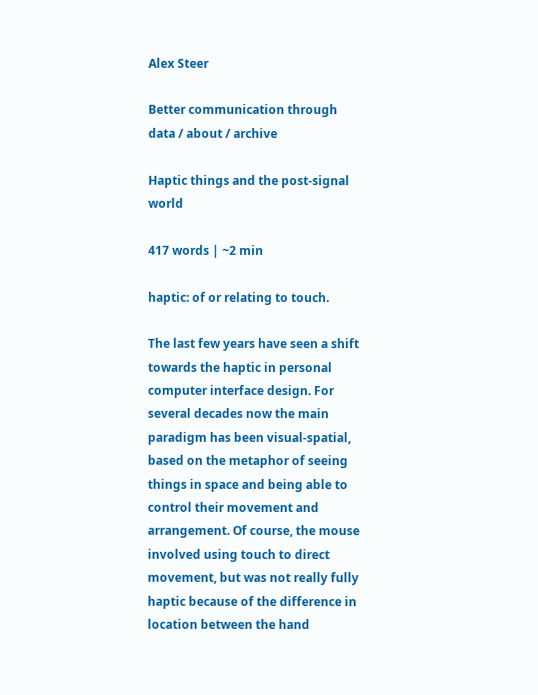Alex Steer

Better communication through data / about / archive

Haptic things and the post-signal world

417 words | ~2 min

haptic: of or relating to touch.

The last few years have seen a shift towards the haptic in personal computer interface design. For several decades now the main paradigm has been visual-spatial, based on the metaphor of seeing things in space and being able to control their movement and arrangement. Of course, the mouse involved using touch to direct movement, but was not really fully haptic because of the difference in location between the hand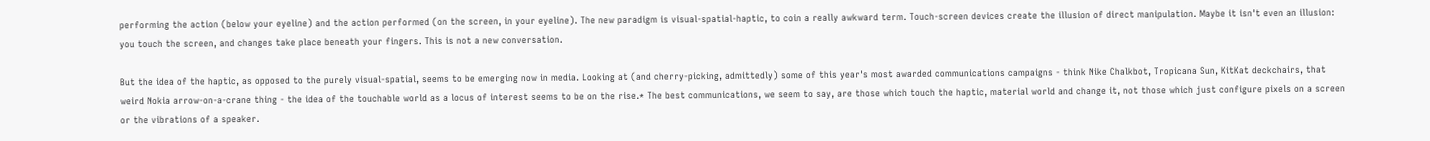performing the action (below your eyeline) and the action performed (on the screen, in your eyeline). The new paradigm is visual-spatial-haptic, to coin a really awkward term. Touch-screen devices create the illusion of direct manipulation. Maybe it isn't even an illusion: you touch the screen, and changes take place beneath your fingers. This is not a new conversation.

But the idea of the haptic, as opposed to the purely visual-spatial, seems to be emerging now in media. Looking at (and cherry-picking, admittedly) some of this year's most awarded communications campaigns - think Nike Chalkbot, Tropicana Sun, KitKat deckchairs, that weird Nokia arrow-on-a-crane thing - the idea of the touchable world as a locus of interest seems to be on the rise.* The best communications, we seem to say, are those which touch the haptic, material world and change it, not those which just configure pixels on a screen or the vibrations of a speaker.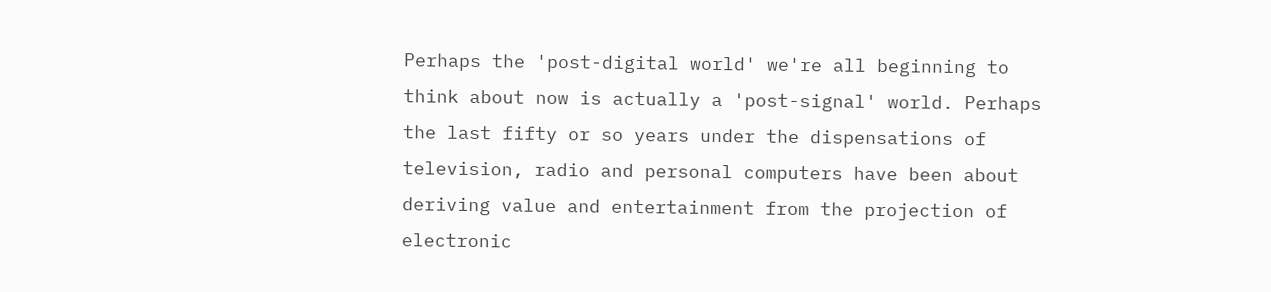Perhaps the 'post-digital world' we're all beginning to think about now is actually a 'post-signal' world. Perhaps the last fifty or so years under the dispensations of television, radio and personal computers have been about deriving value and entertainment from the projection of electronic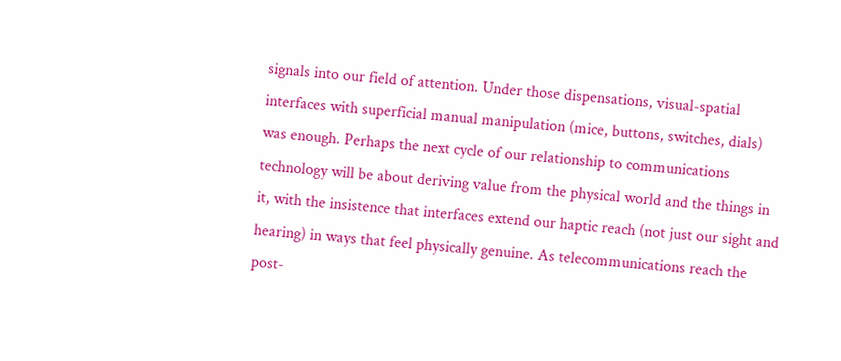signals into our field of attention. Under those dispensations, visual-spatial interfaces with superficial manual manipulation (mice, buttons, switches, dials) was enough. Perhaps the next cycle of our relationship to communications technology will be about deriving value from the physical world and the things in it, with the insistence that interfaces extend our haptic reach (not just our sight and hearing) in ways that feel physically genuine. As telecommunications reach the post-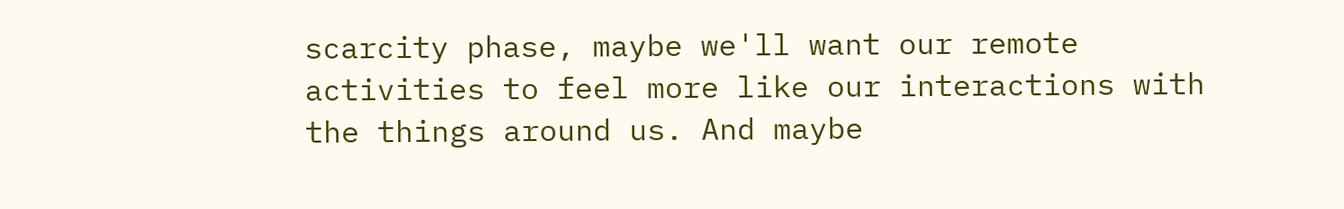scarcity phase, maybe we'll want our remote activities to feel more like our interactions with the things around us. And maybe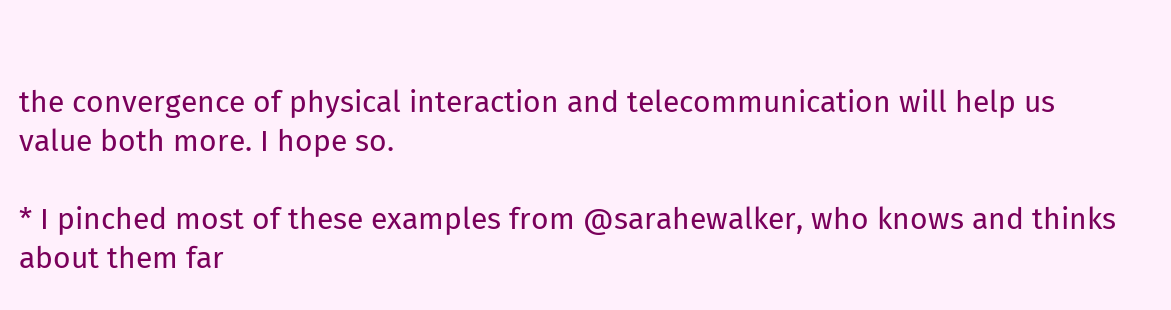the convergence of physical interaction and telecommunication will help us value both more. I hope so.

* I pinched most of these examples from @sarahewalker, who knows and thinks about them far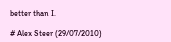better than I.

# Alex Steer (29/07/2010)